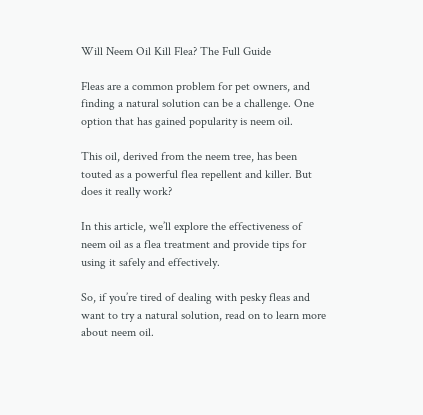Will Neem Oil Kill Flea? The Full Guide

Fleas are a common problem for pet owners, and finding a natural solution can be a challenge. One option that has gained popularity is neem oil.

This oil, derived from the neem tree, has been touted as a powerful flea repellent and killer. But does it really work?

In this article, we’ll explore the effectiveness of neem oil as a flea treatment and provide tips for using it safely and effectively.

So, if you’re tired of dealing with pesky fleas and want to try a natural solution, read on to learn more about neem oil.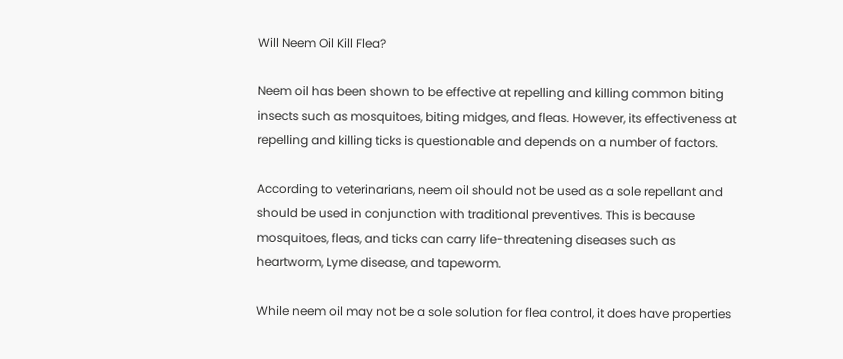Will Neem Oil Kill Flea?

Neem oil has been shown to be effective at repelling and killing common biting insects such as mosquitoes, biting midges, and fleas. However, its effectiveness at repelling and killing ticks is questionable and depends on a number of factors.

According to veterinarians, neem oil should not be used as a sole repellant and should be used in conjunction with traditional preventives. This is because mosquitoes, fleas, and ticks can carry life-threatening diseases such as heartworm, Lyme disease, and tapeworm.

While neem oil may not be a sole solution for flea control, it does have properties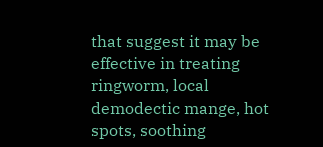that suggest it may be effective in treating ringworm, local demodectic mange, hot spots, soothing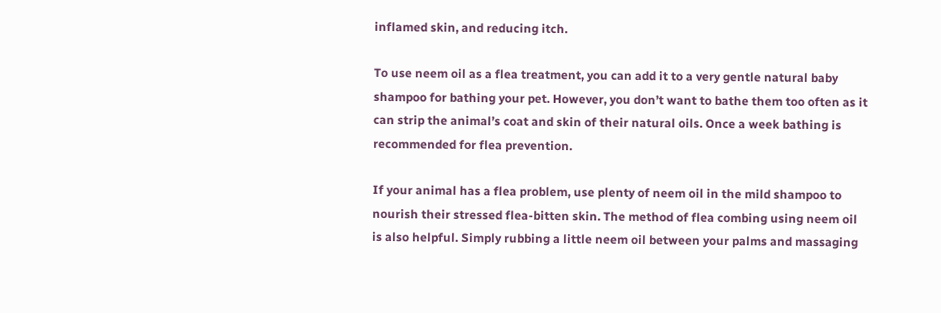inflamed skin, and reducing itch.

To use neem oil as a flea treatment, you can add it to a very gentle natural baby shampoo for bathing your pet. However, you don’t want to bathe them too often as it can strip the animal’s coat and skin of their natural oils. Once a week bathing is recommended for flea prevention.

If your animal has a flea problem, use plenty of neem oil in the mild shampoo to nourish their stressed flea-bitten skin. The method of flea combing using neem oil is also helpful. Simply rubbing a little neem oil between your palms and massaging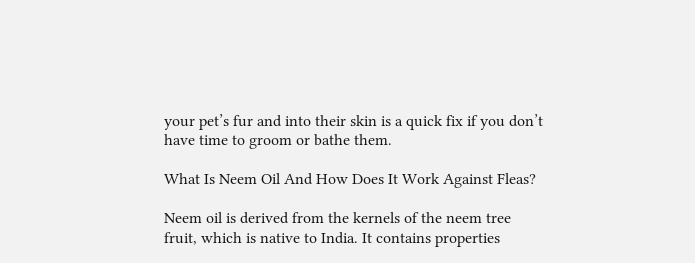your pet’s fur and into their skin is a quick fix if you don’t have time to groom or bathe them.

What Is Neem Oil And How Does It Work Against Fleas?

Neem oil is derived from the kernels of the neem tree fruit, which is native to India. It contains properties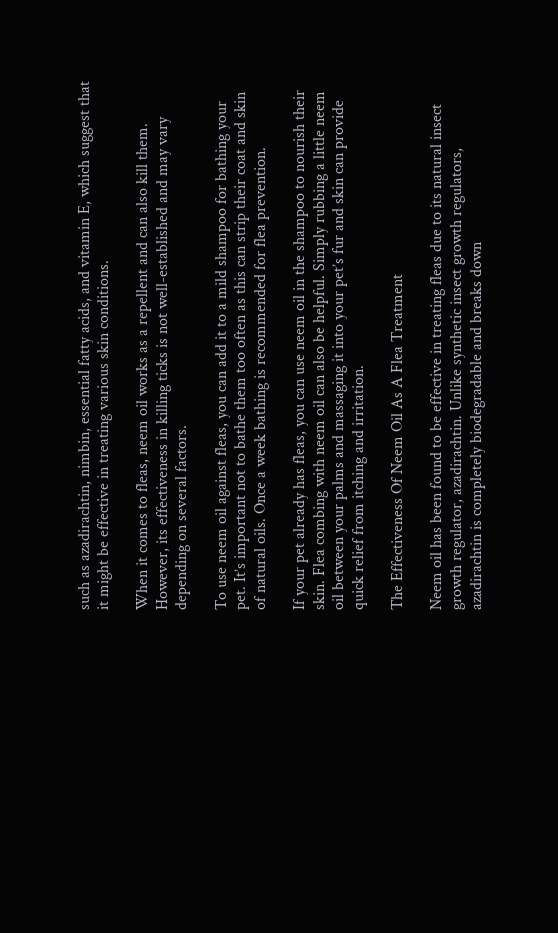such as azadirachtin, nimbin, essential fatty acids, and vitamin E, which suggest that it might be effective in treating various skin conditions.

When it comes to fleas, neem oil works as a repellent and can also kill them. However, its effectiveness in killing ticks is not well-established and may vary depending on several factors.

To use neem oil against fleas, you can add it to a mild shampoo for bathing your pet. It’s important not to bathe them too often as this can strip their coat and skin of natural oils. Once a week bathing is recommended for flea prevention.

If your pet already has fleas, you can use neem oil in the shampoo to nourish their skin. Flea combing with neem oil can also be helpful. Simply rubbing a little neem oil between your palms and massaging it into your pet’s fur and skin can provide quick relief from itching and irritation.

The Effectiveness Of Neem Oil As A Flea Treatment

Neem oil has been found to be effective in treating fleas due to its natural insect growth regulator, azadirachtin. Unlike synthetic insect growth regulators, azadirachtin is completely biodegradable and breaks down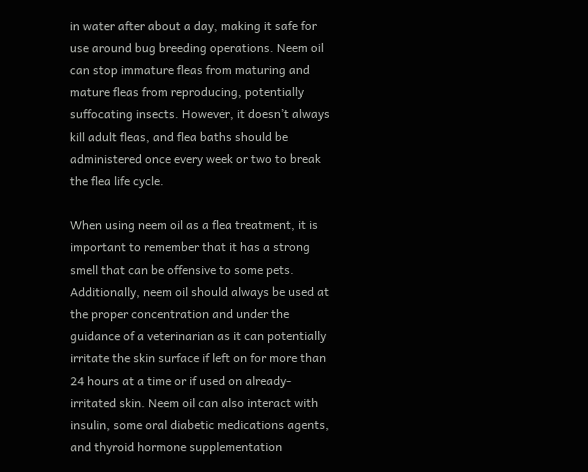in water after about a day, making it safe for use around bug breeding operations. Neem oil can stop immature fleas from maturing and mature fleas from reproducing, potentially suffocating insects. However, it doesn’t always kill adult fleas, and flea baths should be administered once every week or two to break the flea life cycle.

When using neem oil as a flea treatment, it is important to remember that it has a strong smell that can be offensive to some pets. Additionally, neem oil should always be used at the proper concentration and under the guidance of a veterinarian as it can potentially irritate the skin surface if left on for more than 24 hours at a time or if used on already-irritated skin. Neem oil can also interact with insulin, some oral diabetic medications agents, and thyroid hormone supplementation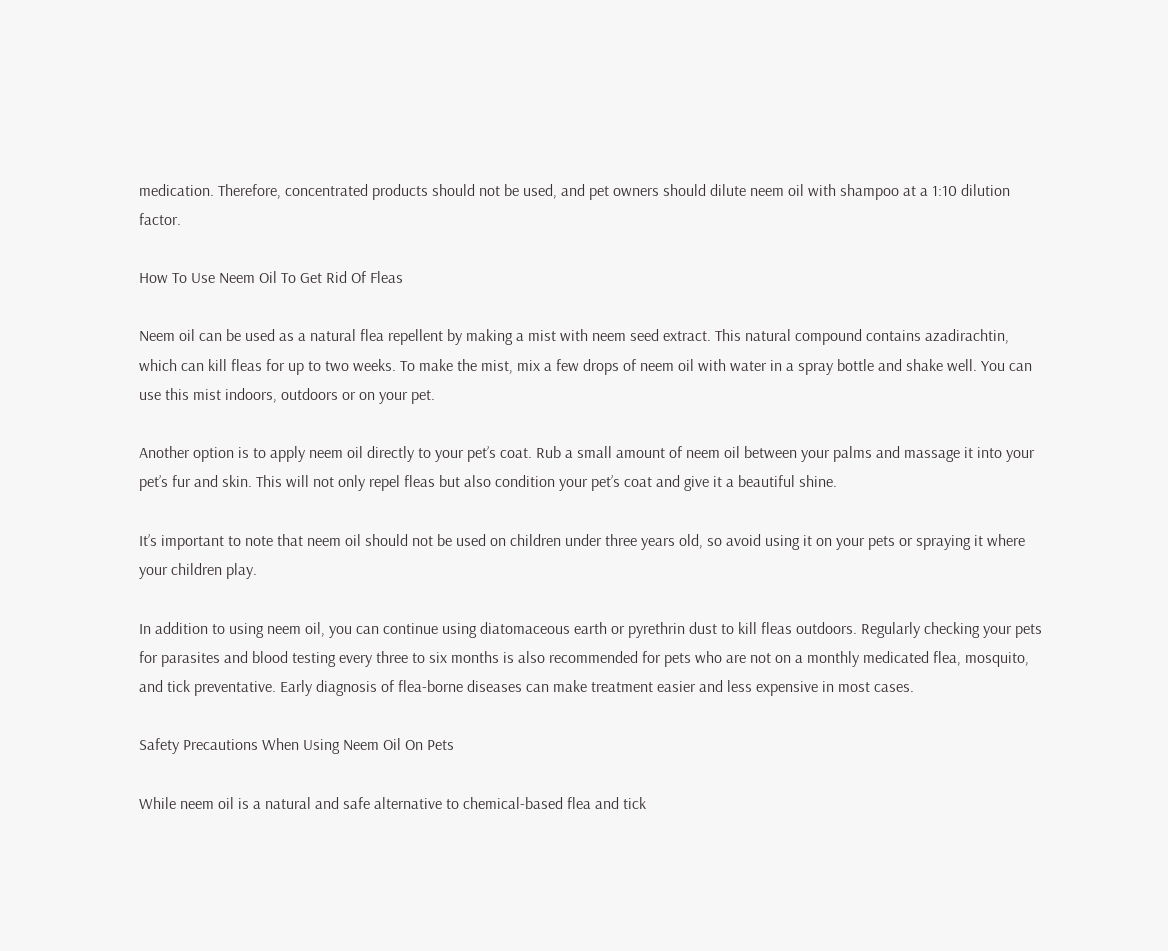medication. Therefore, concentrated products should not be used, and pet owners should dilute neem oil with shampoo at a 1:10 dilution factor.

How To Use Neem Oil To Get Rid Of Fleas

Neem oil can be used as a natural flea repellent by making a mist with neem seed extract. This natural compound contains azadirachtin, which can kill fleas for up to two weeks. To make the mist, mix a few drops of neem oil with water in a spray bottle and shake well. You can use this mist indoors, outdoors or on your pet.

Another option is to apply neem oil directly to your pet’s coat. Rub a small amount of neem oil between your palms and massage it into your pet’s fur and skin. This will not only repel fleas but also condition your pet’s coat and give it a beautiful shine.

It’s important to note that neem oil should not be used on children under three years old, so avoid using it on your pets or spraying it where your children play.

In addition to using neem oil, you can continue using diatomaceous earth or pyrethrin dust to kill fleas outdoors. Regularly checking your pets for parasites and blood testing every three to six months is also recommended for pets who are not on a monthly medicated flea, mosquito, and tick preventative. Early diagnosis of flea-borne diseases can make treatment easier and less expensive in most cases.

Safety Precautions When Using Neem Oil On Pets

While neem oil is a natural and safe alternative to chemical-based flea and tick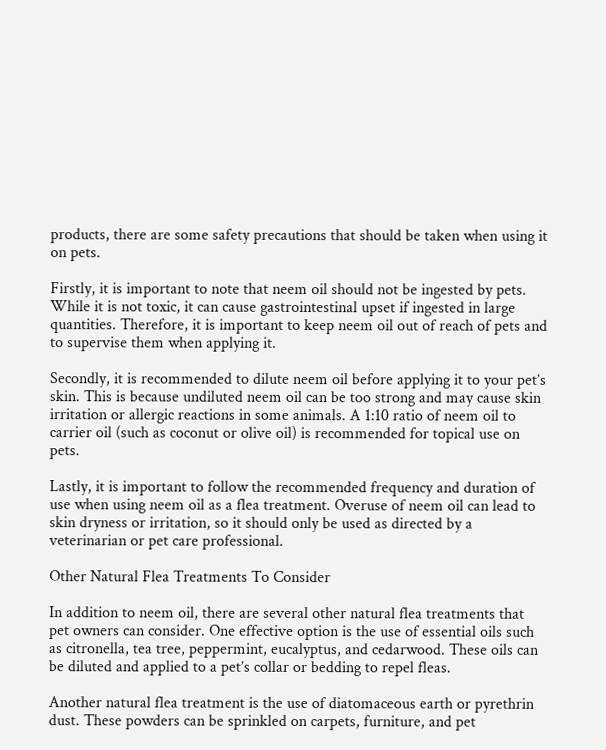products, there are some safety precautions that should be taken when using it on pets.

Firstly, it is important to note that neem oil should not be ingested by pets. While it is not toxic, it can cause gastrointestinal upset if ingested in large quantities. Therefore, it is important to keep neem oil out of reach of pets and to supervise them when applying it.

Secondly, it is recommended to dilute neem oil before applying it to your pet’s skin. This is because undiluted neem oil can be too strong and may cause skin irritation or allergic reactions in some animals. A 1:10 ratio of neem oil to carrier oil (such as coconut or olive oil) is recommended for topical use on pets.

Lastly, it is important to follow the recommended frequency and duration of use when using neem oil as a flea treatment. Overuse of neem oil can lead to skin dryness or irritation, so it should only be used as directed by a veterinarian or pet care professional.

Other Natural Flea Treatments To Consider

In addition to neem oil, there are several other natural flea treatments that pet owners can consider. One effective option is the use of essential oils such as citronella, tea tree, peppermint, eucalyptus, and cedarwood. These oils can be diluted and applied to a pet’s collar or bedding to repel fleas.

Another natural flea treatment is the use of diatomaceous earth or pyrethrin dust. These powders can be sprinkled on carpets, furniture, and pet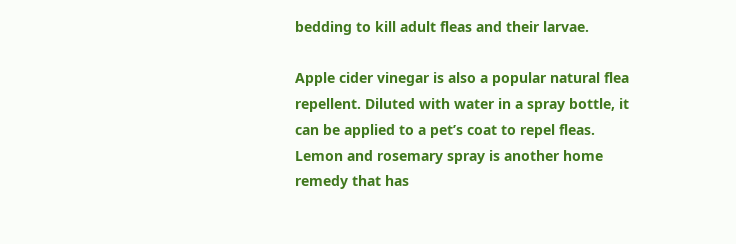bedding to kill adult fleas and their larvae.

Apple cider vinegar is also a popular natural flea repellent. Diluted with water in a spray bottle, it can be applied to a pet’s coat to repel fleas. Lemon and rosemary spray is another home remedy that has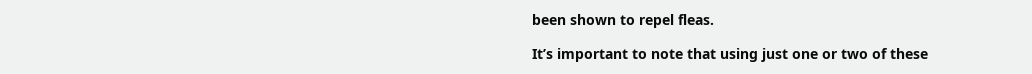been shown to repel fleas.

It’s important to note that using just one or two of these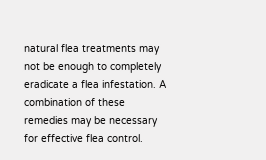natural flea treatments may not be enough to completely eradicate a flea infestation. A combination of these remedies may be necessary for effective flea control.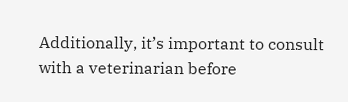Additionally, it’s important to consult with a veterinarian before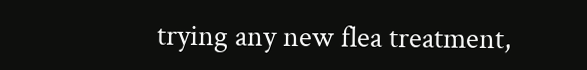trying any new flea treatment,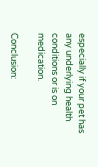especially if your pet has any underlying health conditions or is on medication.

Conclusion: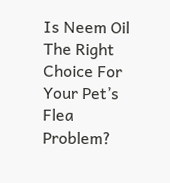Is Neem Oil The Right Choice For Your Pet’s Flea Problem?